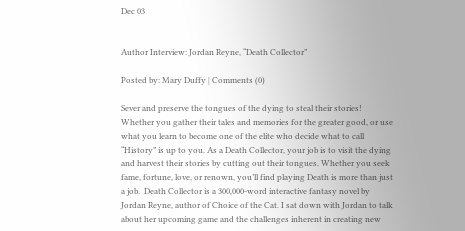Dec 03


Author Interview: Jordan Reyne, “Death Collector”

Posted by: Mary Duffy | Comments (0)

Sever and preserve the tongues of the dying to steal their stories! Whether you gather their tales and memories for the greater good, or use what you learn to become one of the elite who decide what to call “History” is up to you. As a Death Collector, your job is to visit the dying and harvest their stories by cutting out their tongues. Whether you seek fame, fortune, love, or renown, you’ll find playing Death is more than just a job.  Death Collector is a 300,000-word interactive fantasy novel by Jordan Reyne, author of Choice of the Cat. I sat down with Jordan to talk about her upcoming game and the challenges inherent in creating new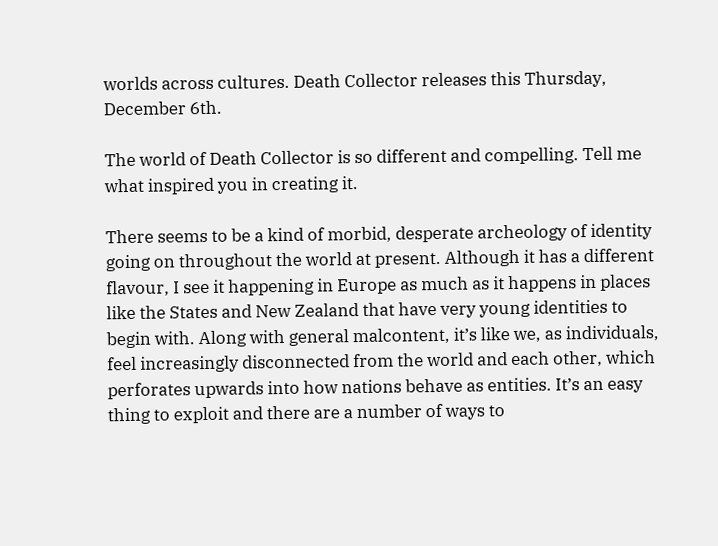worlds across cultures. Death Collector releases this Thursday, December 6th.

The world of Death Collector is so different and compelling. Tell me what inspired you in creating it.

There seems to be a kind of morbid, desperate archeology of identity going on throughout the world at present. Although it has a different flavour, I see it happening in Europe as much as it happens in places like the States and New Zealand that have very young identities to begin with. Along with general malcontent, it’s like we, as individuals, feel increasingly disconnected from the world and each other, which perforates upwards into how nations behave as entities. It’s an easy thing to exploit and there are a number of ways to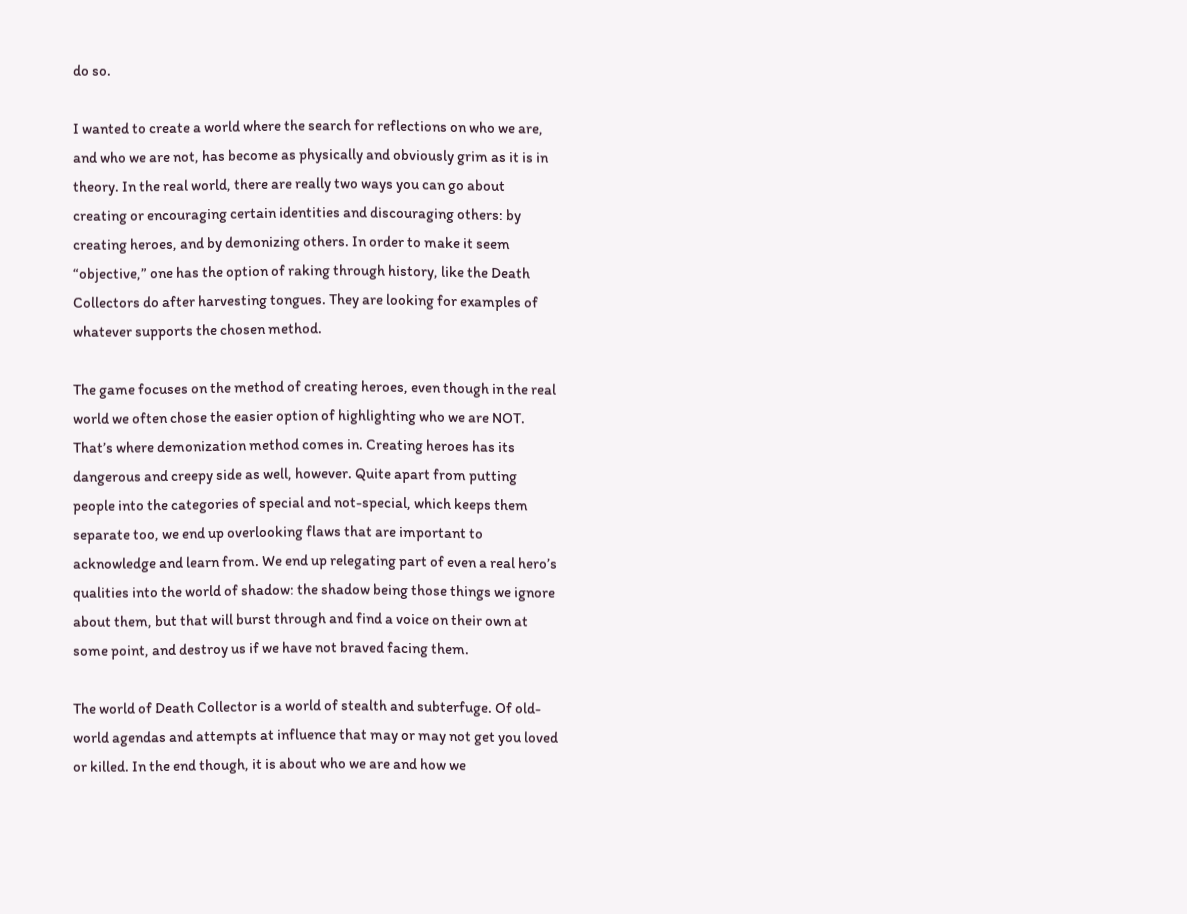do so.

I wanted to create a world where the search for reflections on who we are, and who we are not, has become as physically and obviously grim as it is in theory. In the real world, there are really two ways you can go about creating or encouraging certain identities and discouraging others: by creating heroes, and by demonizing others. In order to make it seem “objective,” one has the option of raking through history, like the Death Collectors do after harvesting tongues. They are looking for examples of whatever supports the chosen method.

The game focuses on the method of creating heroes, even though in the real world we often chose the easier option of highlighting who we are NOT. That’s where demonization method comes in. Creating heroes has its dangerous and creepy side as well, however. Quite apart from putting people into the categories of special and not-special, which keeps them separate too, we end up overlooking flaws that are important to acknowledge and learn from. We end up relegating part of even a real hero’s qualities into the world of shadow: the shadow being those things we ignore about them, but that will burst through and find a voice on their own at some point, and destroy us if we have not braved facing them.

The world of Death Collector is a world of stealth and subterfuge. Of old-world agendas and attempts at influence that may or may not get you loved or killed. In the end though, it is about who we are and how we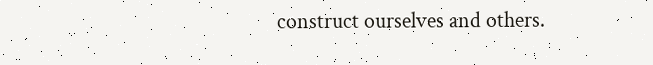construct ourselves and others.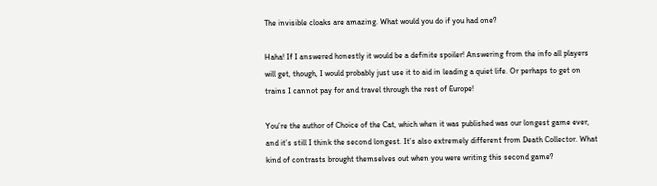The invisible cloaks are amazing. What would you do if you had one?

Haha! If I answered honestly it would be a definite spoiler! Answering from the info all players will get, though, I would probably just use it to aid in leading a quiet life. Or perhaps to get on trains I cannot pay for and travel through the rest of Europe!

You’re the author of Choice of the Cat, which when it was published was our longest game ever, and it’s still I think the second longest. It’s also extremely different from Death Collector. What kind of contrasts brought themselves out when you were writing this second game?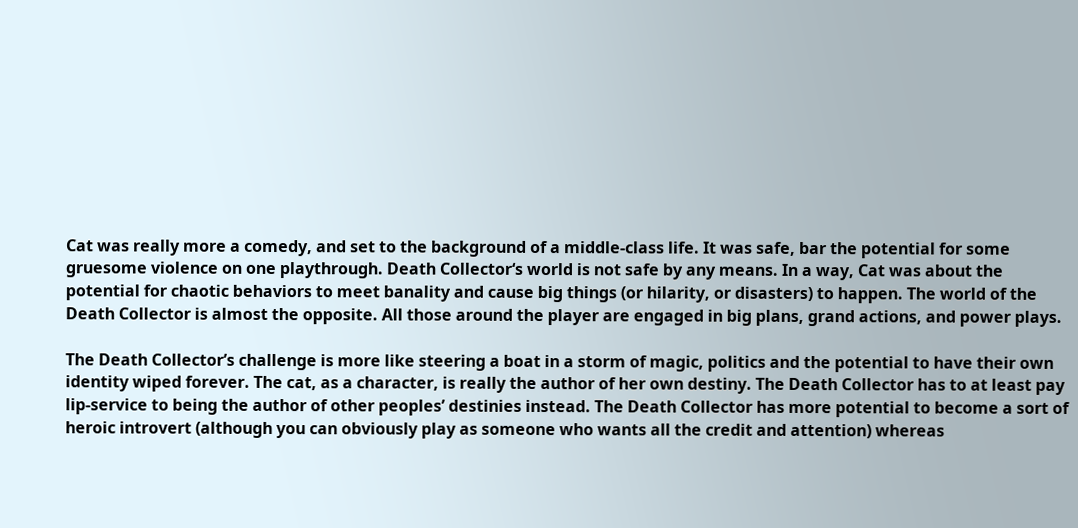Cat was really more a comedy, and set to the background of a middle-class life. It was safe, bar the potential for some gruesome violence on one playthrough. Death Collector‘s world is not safe by any means. In a way, Cat was about the potential for chaotic behaviors to meet banality and cause big things (or hilarity, or disasters) to happen. The world of the Death Collector is almost the opposite. All those around the player are engaged in big plans, grand actions, and power plays.

The Death Collector’s challenge is more like steering a boat in a storm of magic, politics and the potential to have their own identity wiped forever. The cat, as a character, is really the author of her own destiny. The Death Collector has to at least pay lip-service to being the author of other peoples’ destinies instead. The Death Collector has more potential to become a sort of heroic introvert (although you can obviously play as someone who wants all the credit and attention) whereas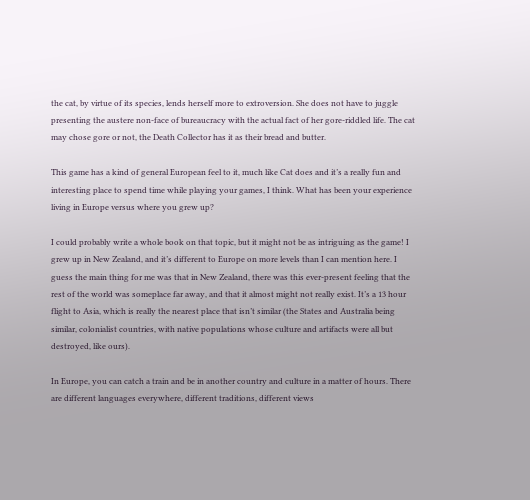the cat, by virtue of its species, lends herself more to extroversion. She does not have to juggle presenting the austere non-face of bureaucracy with the actual fact of her gore-riddled life. The cat may chose gore or not, the Death Collector has it as their bread and butter.

This game has a kind of general European feel to it, much like Cat does and it’s a really fun and interesting place to spend time while playing your games, I think. What has been your experience living in Europe versus where you grew up?

I could probably write a whole book on that topic, but it might not be as intriguing as the game! I grew up in New Zealand, and it’s different to Europe on more levels than I can mention here. I guess the main thing for me was that in New Zealand, there was this ever-present feeling that the rest of the world was someplace far away, and that it almost might not really exist. It’s a 13 hour flight to Asia, which is really the nearest place that isn’t similar (the States and Australia being similar, colonialist countries, with native populations whose culture and artifacts were all but destroyed, like ours).

In Europe, you can catch a train and be in another country and culture in a matter of hours. There are different languages everywhere, different traditions, different views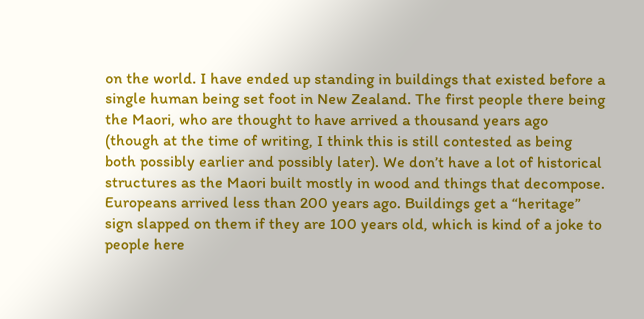on the world. I have ended up standing in buildings that existed before a single human being set foot in New Zealand. The first people there being the Maori, who are thought to have arrived a thousand years ago (though at the time of writing, I think this is still contested as being both possibly earlier and possibly later). We don’t have a lot of historical structures as the Maori built mostly in wood and things that decompose. Europeans arrived less than 200 years ago. Buildings get a “heritage” sign slapped on them if they are 100 years old, which is kind of a joke to people here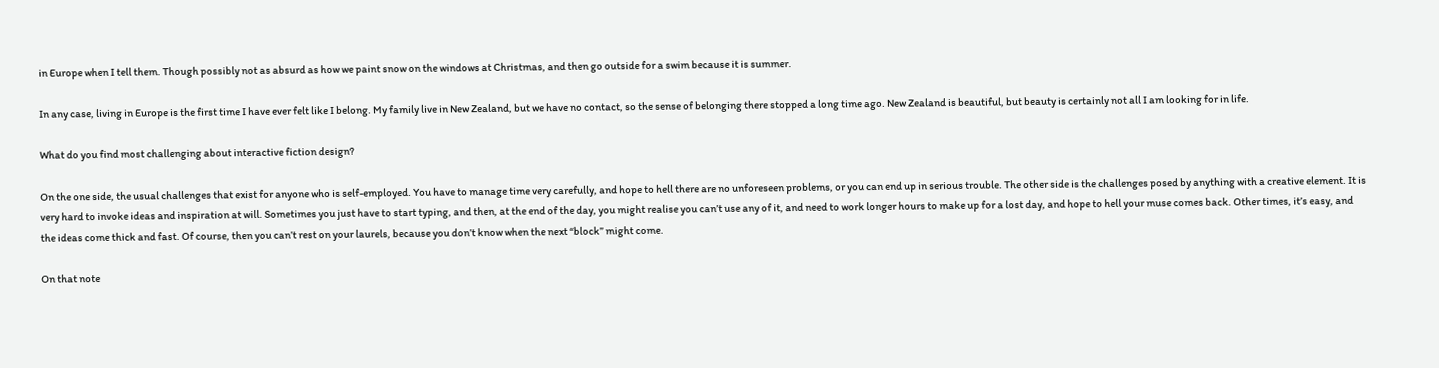in Europe when I tell them. Though possibly not as absurd as how we paint snow on the windows at Christmas, and then go outside for a swim because it is summer.

In any case, living in Europe is the first time I have ever felt like I belong. My family live in New Zealand, but we have no contact, so the sense of belonging there stopped a long time ago. New Zealand is beautiful, but beauty is certainly not all I am looking for in life.

What do you find most challenging about interactive fiction design?

On the one side, the usual challenges that exist for anyone who is self-employed. You have to manage time very carefully, and hope to hell there are no unforeseen problems, or you can end up in serious trouble. The other side is the challenges posed by anything with a creative element. It is very hard to invoke ideas and inspiration at will. Sometimes you just have to start typing, and then, at the end of the day, you might realise you can’t use any of it, and need to work longer hours to make up for a lost day, and hope to hell your muse comes back. Other times, it’s easy, and the ideas come thick and fast. Of course, then you can’t rest on your laurels, because you don’t know when the next “block” might come.

On that note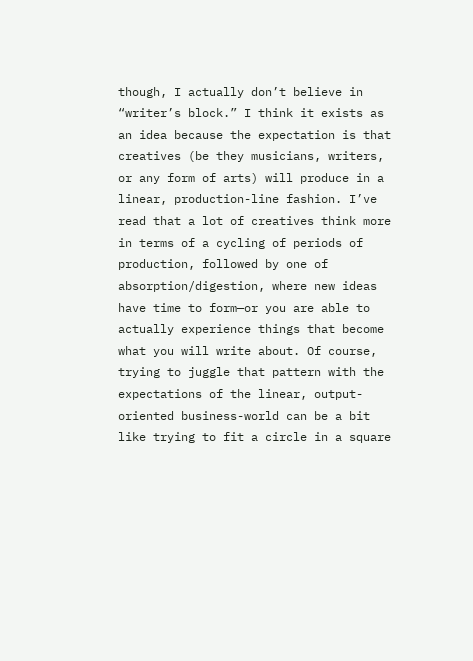though, I actually don’t believe in “writer’s block.” I think it exists as an idea because the expectation is that creatives (be they musicians, writers, or any form of arts) will produce in a linear, production-line fashion. I’ve read that a lot of creatives think more in terms of a cycling of periods of production, followed by one of absorption/digestion, where new ideas have time to form—or you are able to actually experience things that become what you will write about. Of course, trying to juggle that pattern with the expectations of the linear, output-oriented business-world can be a bit like trying to fit a circle in a square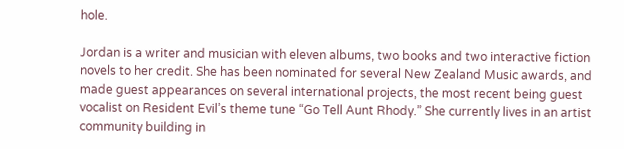hole.

Jordan is a writer and musician with eleven albums, two books and two interactive fiction novels to her credit. She has been nominated for several New Zealand Music awards, and made guest appearances on several international projects, the most recent being guest vocalist on Resident Evil’s theme tune “Go Tell Aunt Rhody.” She currently lives in an artist community building in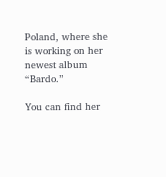Poland, where she is working on her newest album “Bardo.”

You can find her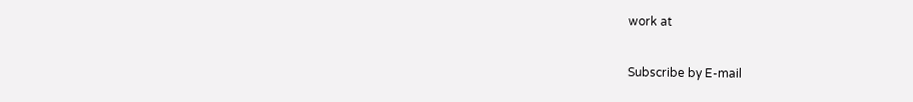work at

Subscribe by E-mail